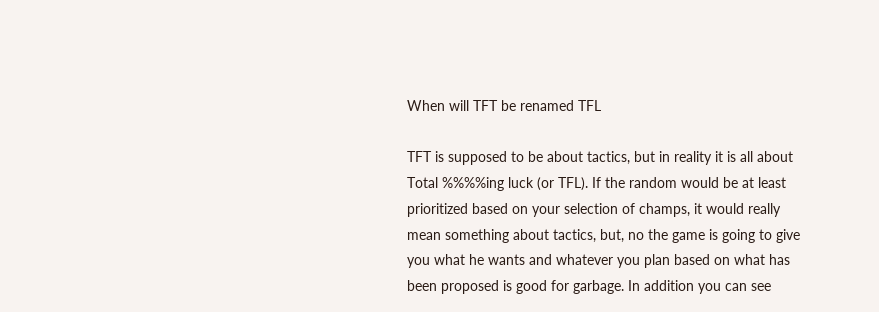When will TFT be renamed TFL

TFT is supposed to be about tactics, but in reality it is all about Total %%%%ing luck (or TFL). If the random would be at least prioritized based on your selection of champs, it would really mean something about tactics, but, no the game is going to give you what he wants and whatever you plan based on what has been proposed is good for garbage. In addition you can see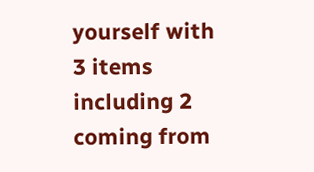yourself with 3 items including 2 coming from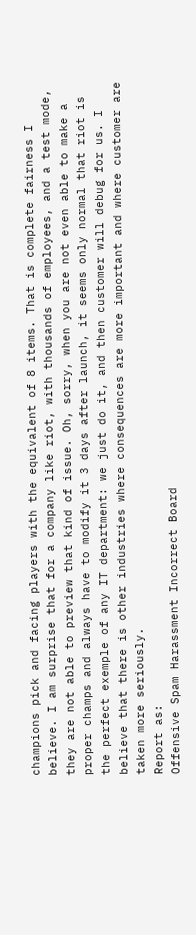champions pick and facing players with the equivalent of 8 items. That is complete fairness I believe. I am surprise that for a company like riot, with thousands of employees, and a test mode, they are not able to preview that kind of issue. Oh, sorry, when you are not even able to make a proper champs and always have to modify it 3 days after launch, it seems only normal that riot is the perfect exemple of any IT department: we just do it, and then customer will debug for us. I believe that there is other industries where consequences are more important and where customer are taken more seriously.
Report as:
Offensive Spam Harassment Incorrect Board